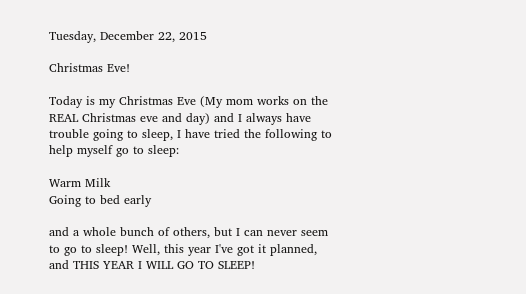Tuesday, December 22, 2015

Christmas Eve!

Today is my Christmas Eve (My mom works on the REAL Christmas eve and day) and I always have trouble going to sleep, I have tried the following to help myself go to sleep:

Warm Milk
Going to bed early

and a whole bunch of others, but I can never seem to go to sleep! Well, this year I've got it planned, and THIS YEAR I WILL GO TO SLEEP!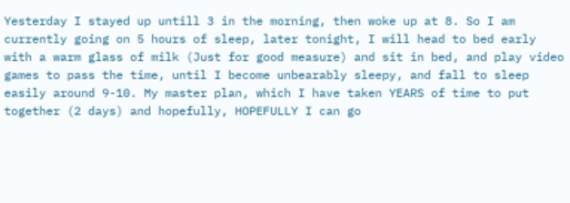Yesterday I stayed up untill 3 in the morning, then woke up at 8. So I am currently going on 5 hours of sleep, later tonight, I will head to bed early with a warm glass of milk (Just for good measure) and sit in bed, and play video games to pass the time, until I become unbearably sleepy, and fall to sleep easily around 9-10. My master plan, which I have taken YEARS of time to put together (2 days) and hopefully, HOPEFULLY I can go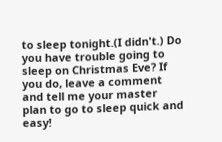to sleep tonight.(I didn't.) Do you have trouble going to sleep on Christmas Eve? If you do, leave a comment and tell me your master plan to go to sleep quick and easy!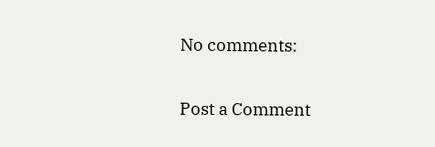No comments:

Post a Comment